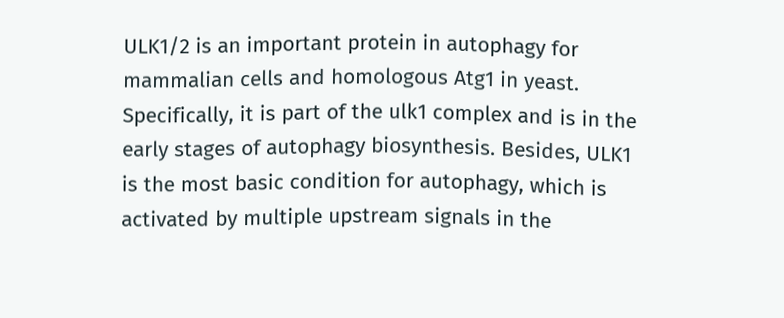ULK1/2 is an important protein in autophagy for mammalian cells and homologous Atg1 in yeast. Specifically, it is part of the ulk1 complex and is in the early stages of autophagy biosynthesis. Besides, ULK1 is the most basic condition for autophagy, which is activated by multiple upstream signals in the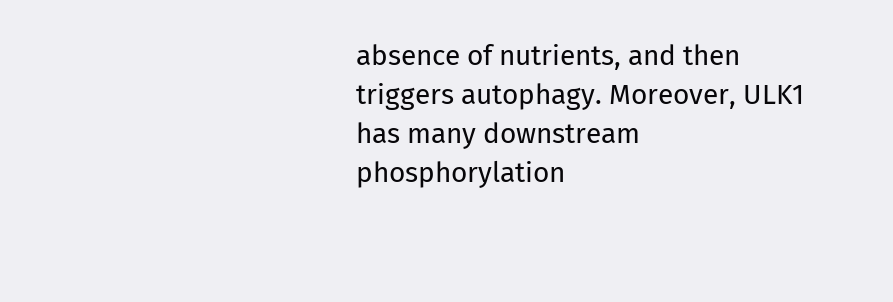absence of nutrients, and then triggers autophagy. Moreover, ULK1 has many downstream phosphorylation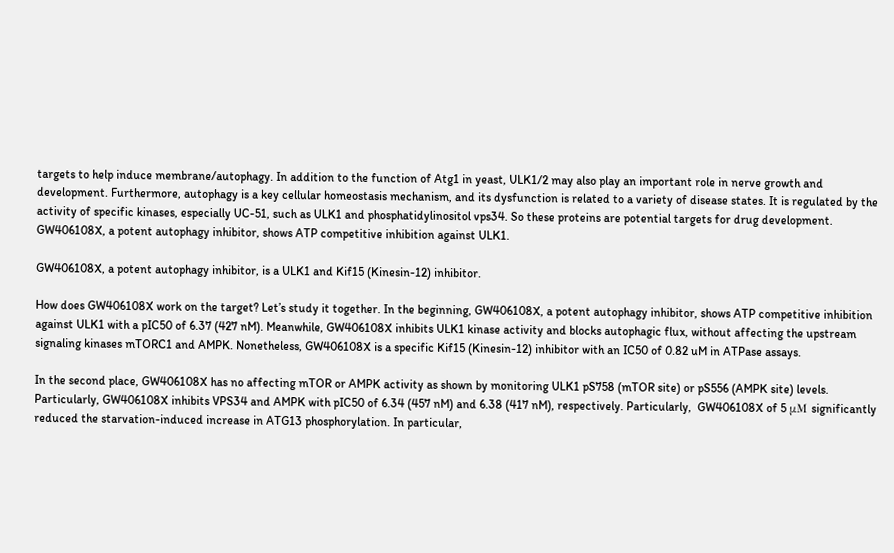targets to help induce membrane/autophagy. In addition to the function of Atg1 in yeast, ULK1/2 may also play an important role in nerve growth and development. Furthermore, autophagy is a key cellular homeostasis mechanism, and its dysfunction is related to a variety of disease states. It is regulated by the activity of specific kinases, especially UC-51, such as ULK1 and phosphatidylinositol vps34. So these proteins are potential targets for drug development. GW406108X, a potent autophagy inhibitor, shows ATP competitive inhibition against ULK1.

GW406108X, a potent autophagy inhibitor, is a ULK1 and Kif15 (Kinesin-12) inhibitor.

How does GW406108X work on the target? Let’s study it together. In the beginning, GW406108X, a potent autophagy inhibitor, shows ATP competitive inhibition against ULK1 with a pIC50 of 6.37 (427 nM). Meanwhile, GW406108X inhibits ULK1 kinase activity and blocks autophagic flux, without affecting the upstream signaling kinases mTORC1 and AMPK. Nonetheless, GW406108X is a specific Kif15 (Kinesin-12) inhibitor with an IC50 of 0.82 uM in ATPase assays.

In the second place, GW406108X has no affecting mTOR or AMPK activity as shown by monitoring ULK1 pS758 (mTOR site) or pS556 (AMPK site) levels. Particularly, GW406108X inhibits VPS34 and AMPK with pIC50 of 6.34 (457 nM) and 6.38 (417 nM), respectively. Particularly,  GW406108X of 5 µΜ significantly reduced the starvation-induced increase in ATG13 phosphorylation. In particular,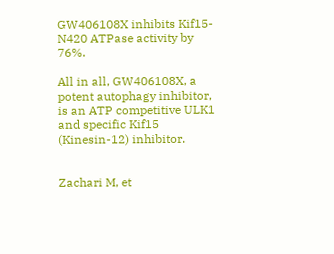GW406108X inhibits Kif15-N420 ATPase activity by 76%.

All in all, GW406108X, a potent autophagy inhibitor, is an ATP competitive ULK1 and specific Kif15 (Kinesin-12) inhibitor.


Zachari M, et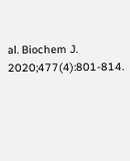al. Biochem J. 2020;477(4):801-814.